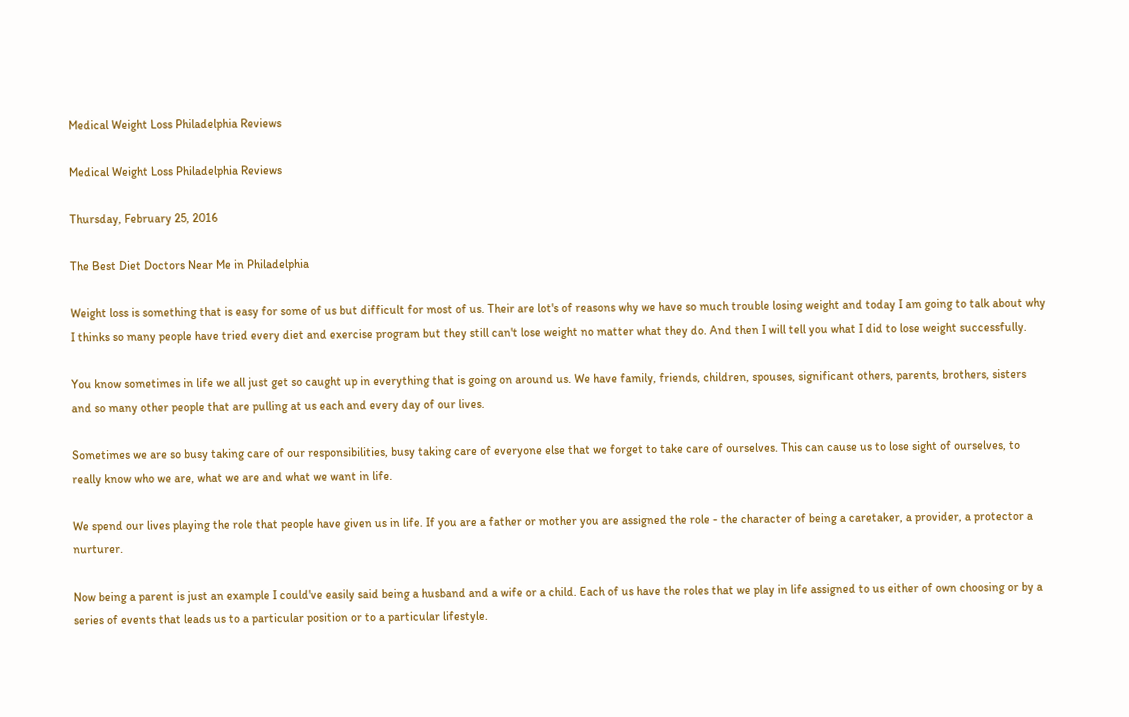Medical Weight Loss Philadelphia Reviews

Medical Weight Loss Philadelphia Reviews

Thursday, February 25, 2016

The Best Diet Doctors Near Me in Philadelphia

Weight loss is something that is easy for some of us but difficult for most of us. Their are lot's of reasons why we have so much trouble losing weight and today I am going to talk about why I thinks so many people have tried every diet and exercise program but they still can't lose weight no matter what they do. And then I will tell you what I did to lose weight successfully.

You know sometimes in life we all just get so caught up in everything that is going on around us. We have family, friends, children, spouses, significant others, parents, brothers, sisters and so many other people that are pulling at us each and every day of our lives.

Sometimes we are so busy taking care of our responsibilities, busy taking care of everyone else that we forget to take care of ourselves. This can cause us to lose sight of ourselves, to really know who we are, what we are and what we want in life.

We spend our lives playing the role that people have given us in life. If you are a father or mother you are assigned the role - the character of being a caretaker, a provider, a protector a nurturer.

Now being a parent is just an example I could've easily said being a husband and a wife or a child. Each of us have the roles that we play in life assigned to us either of own choosing or by a series of events that leads us to a particular position or to a particular lifestyle.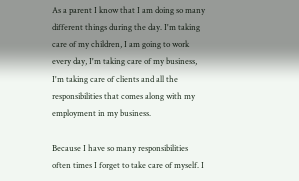As a parent I know that I am doing so many different things during the day. I'm taking care of my children, I am going to work every day, I'm taking care of my business, I'm taking care of clients and all the responsibilities that comes along with my employment in my business.

Because I have so many responsibilities often times I forget to take care of myself. I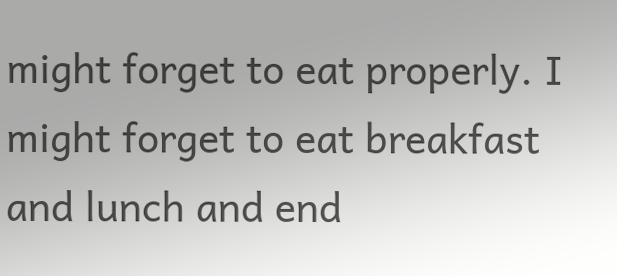might forget to eat properly. I might forget to eat breakfast and lunch and end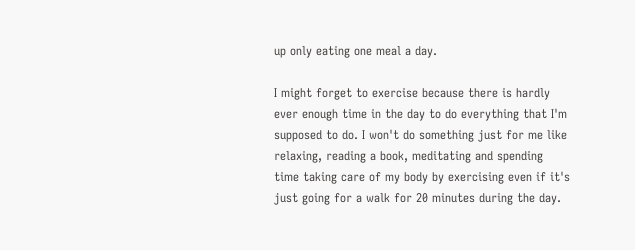up only eating one meal a day.

I might forget to exercise because there is hardly ever enough time in the day to do everything that I'm supposed to do. I won't do something just for me like relaxing, reading a book, meditating and spending time taking care of my body by exercising even if it's just going for a walk for 20 minutes during the day.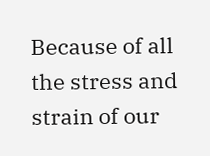Because of all the stress and strain of our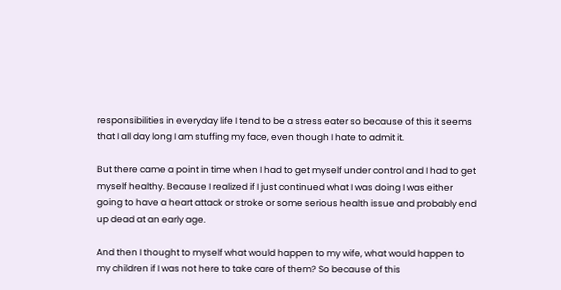responsibilities in everyday life I tend to be a stress eater so because of this it seems that I all day long I am stuffing my face, even though I hate to admit it.

But there came a point in time when I had to get myself under control and I had to get myself healthy. Because I realized if I just continued what I was doing I was either going to have a heart attack or stroke or some serious health issue and probably end up dead at an early age.

And then I thought to myself what would happen to my wife, what would happen to my children if I was not here to take care of them? So because of this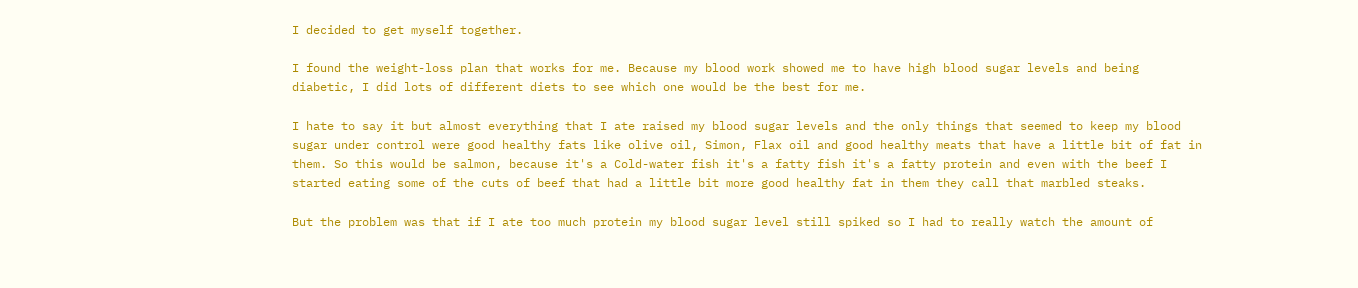I decided to get myself together.

I found the weight-loss plan that works for me. Because my blood work showed me to have high blood sugar levels and being diabetic, I did lots of different diets to see which one would be the best for me.

I hate to say it but almost everything that I ate raised my blood sugar levels and the only things that seemed to keep my blood sugar under control were good healthy fats like olive oil, Simon, Flax oil and good healthy meats that have a little bit of fat in them. So this would be salmon, because it's a Cold-water fish it's a fatty fish it's a fatty protein and even with the beef I started eating some of the cuts of beef that had a little bit more good healthy fat in them they call that marbled steaks.

But the problem was that if I ate too much protein my blood sugar level still spiked so I had to really watch the amount of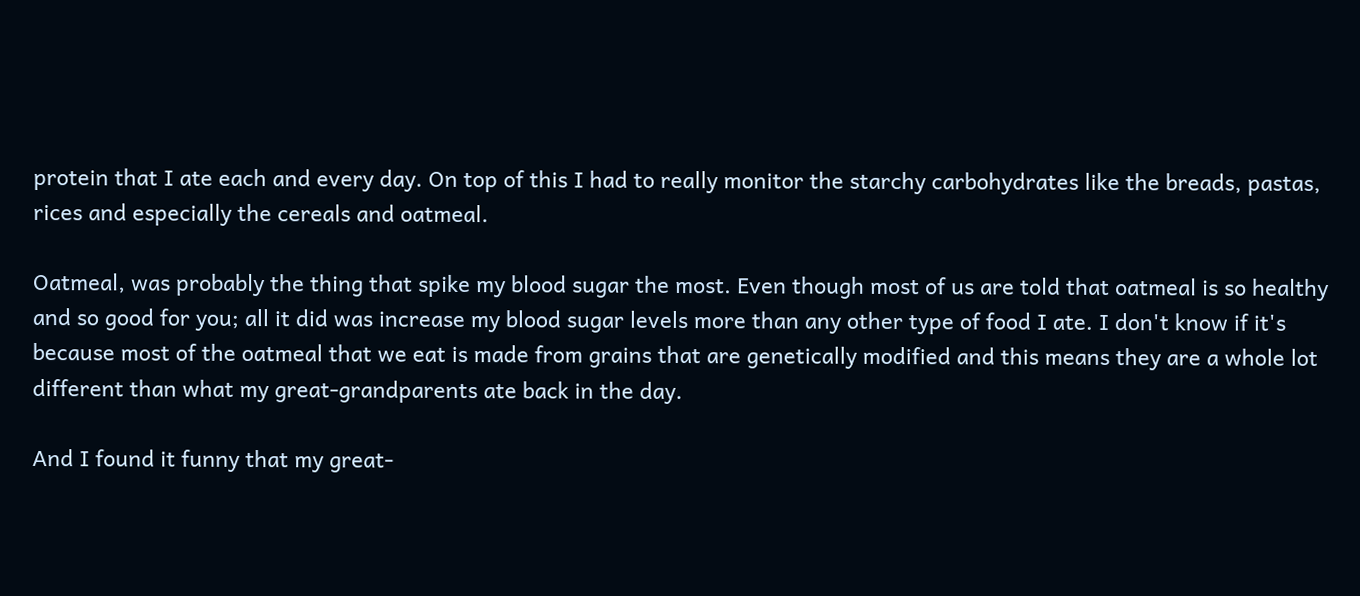protein that I ate each and every day. On top of this I had to really monitor the starchy carbohydrates like the breads, pastas, rices and especially the cereals and oatmeal.

Oatmeal, was probably the thing that spike my blood sugar the most. Even though most of us are told that oatmeal is so healthy and so good for you; all it did was increase my blood sugar levels more than any other type of food I ate. I don't know if it's because most of the oatmeal that we eat is made from grains that are genetically modified and this means they are a whole lot different than what my great-grandparents ate back in the day.

And I found it funny that my great-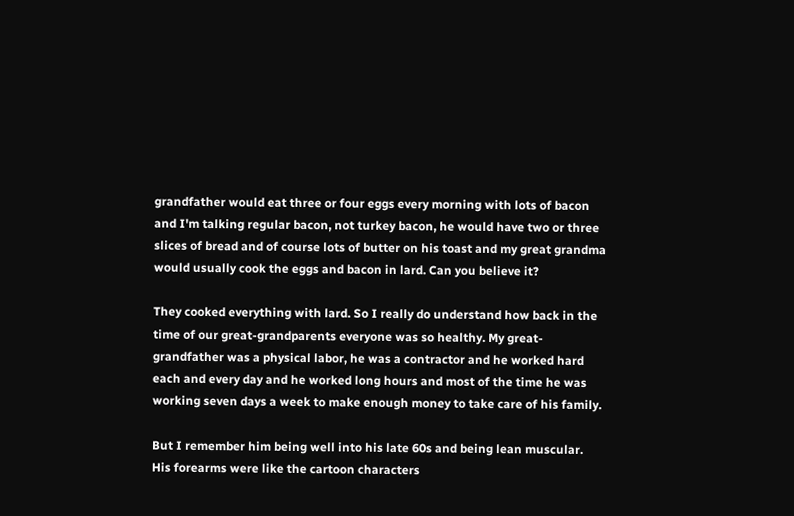grandfather would eat three or four eggs every morning with lots of bacon and I'm talking regular bacon, not turkey bacon, he would have two or three slices of bread and of course lots of butter on his toast and my great grandma would usually cook the eggs and bacon in lard. Can you believe it?

They cooked everything with lard. So I really do understand how back in the time of our great-grandparents everyone was so healthy. My great-grandfather was a physical labor, he was a contractor and he worked hard each and every day and he worked long hours and most of the time he was working seven days a week to make enough money to take care of his family.

But I remember him being well into his late 60s and being lean muscular. His forearms were like the cartoon characters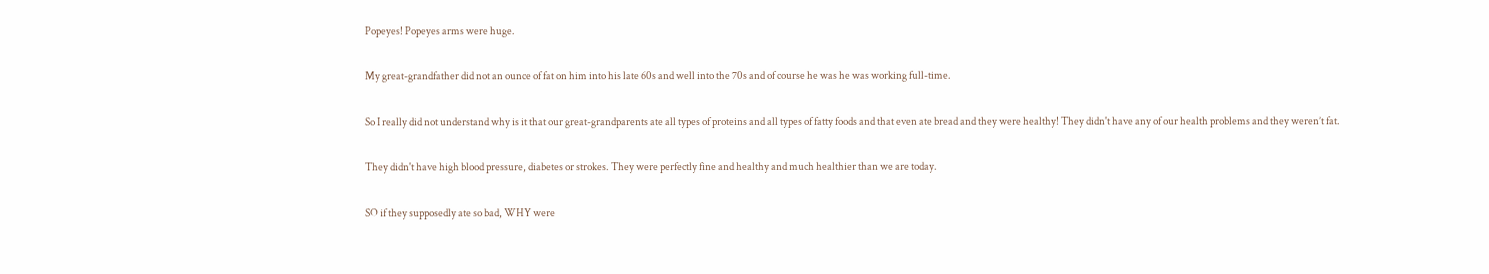Popeyes! Popeyes arms were huge.

My great-grandfather did not an ounce of fat on him into his late 60s and well into the 70s and of course he was he was working full-time.

So I really did not understand why is it that our great-grandparents ate all types of proteins and all types of fatty foods and that even ate bread and they were healthy! They didn't have any of our health problems and they weren’t fat.

They didn't have high blood pressure, diabetes or strokes. They were perfectly fine and healthy and much healthier than we are today.

SO if they supposedly ate so bad, WHY were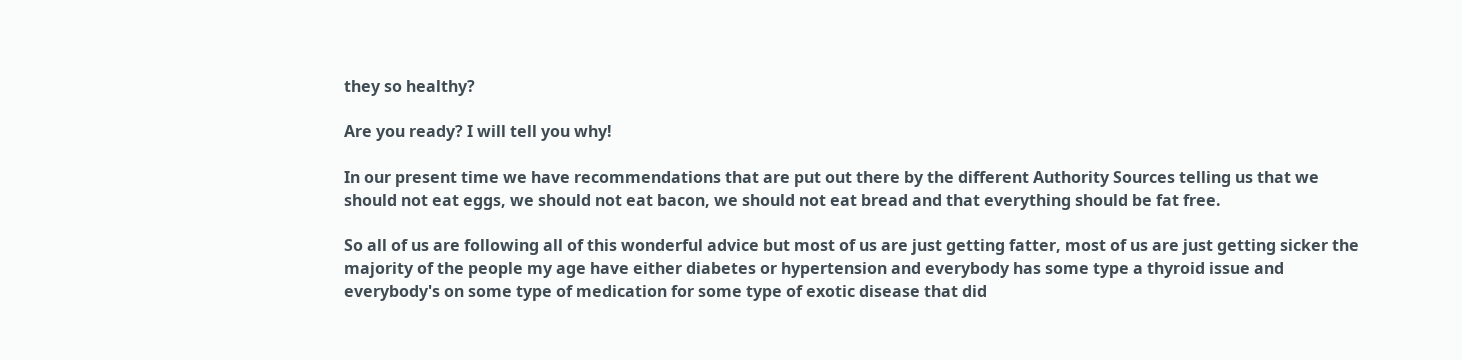they so healthy?

Are you ready? I will tell you why!

In our present time we have recommendations that are put out there by the different Authority Sources telling us that we should not eat eggs, we should not eat bacon, we should not eat bread and that everything should be fat free.

So all of us are following all of this wonderful advice but most of us are just getting fatter, most of us are just getting sicker the majority of the people my age have either diabetes or hypertension and everybody has some type a thyroid issue and everybody's on some type of medication for some type of exotic disease that did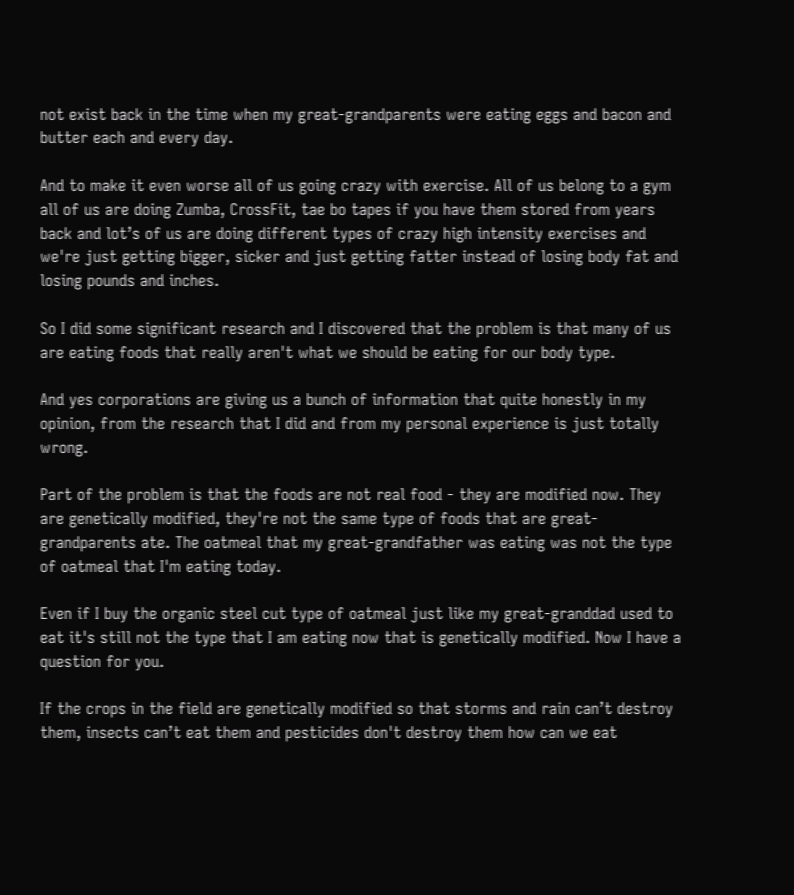not exist back in the time when my great-grandparents were eating eggs and bacon and butter each and every day.

And to make it even worse all of us going crazy with exercise. All of us belong to a gym all of us are doing Zumba, CrossFit, tae bo tapes if you have them stored from years back and lot’s of us are doing different types of crazy high intensity exercises and we're just getting bigger, sicker and just getting fatter instead of losing body fat and losing pounds and inches.

So I did some significant research and I discovered that the problem is that many of us are eating foods that really aren't what we should be eating for our body type.

And yes corporations are giving us a bunch of information that quite honestly in my opinion, from the research that I did and from my personal experience is just totally wrong.

Part of the problem is that the foods are not real food - they are modified now. They are genetically modified, they're not the same type of foods that are great-grandparents ate. The oatmeal that my great-grandfather was eating was not the type of oatmeal that I'm eating today.

Even if I buy the organic steel cut type of oatmeal just like my great-granddad used to eat it's still not the type that I am eating now that is genetically modified. Now I have a question for you.

If the crops in the field are genetically modified so that storms and rain can’t destroy them, insects can’t eat them and pesticides don't destroy them how can we eat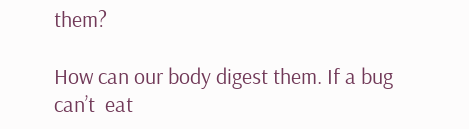them?

How can our body digest them. If a bug can’t  eat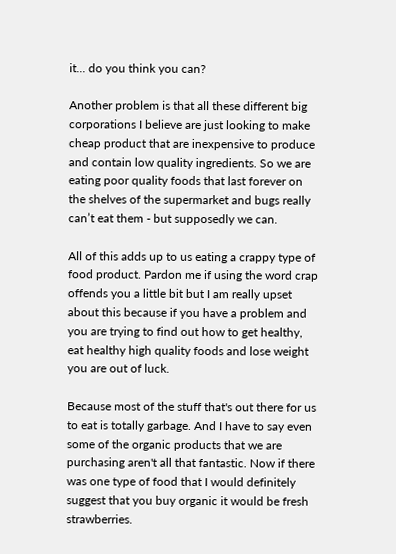it... do you think you can?

Another problem is that all these different big corporations I believe are just looking to make cheap product that are inexpensive to produce and contain low quality ingredients. So we are eating poor quality foods that last forever on the shelves of the supermarket and bugs really can’t eat them - but supposedly we can.

All of this adds up to us eating a crappy type of food product. Pardon me if using the word crap offends you a little bit but I am really upset about this because if you have a problem and you are trying to find out how to get healthy, eat healthy high quality foods and lose weight you are out of luck.

Because most of the stuff that's out there for us to eat is totally garbage. And I have to say even some of the organic products that we are purchasing aren't all that fantastic. Now if there was one type of food that I would definitely suggest that you buy organic it would be fresh strawberries.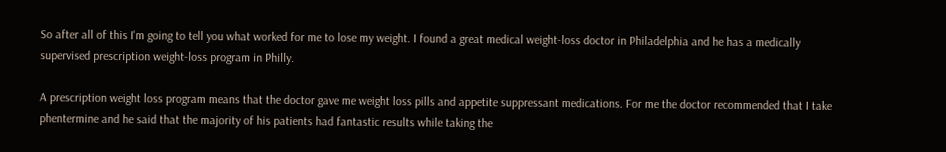So after all of this I'm going to tell you what worked for me to lose my weight. I found a great medical weight-loss doctor in Philadelphia and he has a medically supervised prescription weight-loss program in Philly.

A prescription weight loss program means that the doctor gave me weight loss pills and appetite suppressant medications. For me the doctor recommended that I take phentermine and he said that the majority of his patients had fantastic results while taking the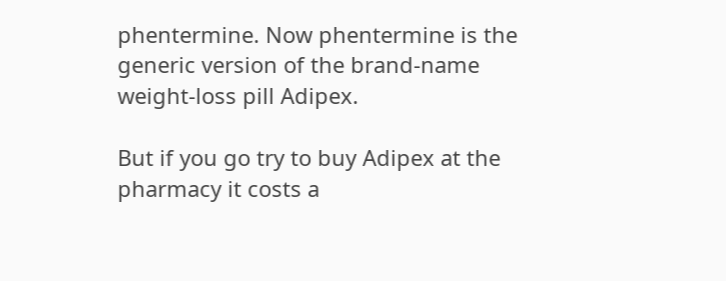phentermine. Now phentermine is the generic version of the brand-name weight-loss pill Adipex.

But if you go try to buy Adipex at the pharmacy it costs a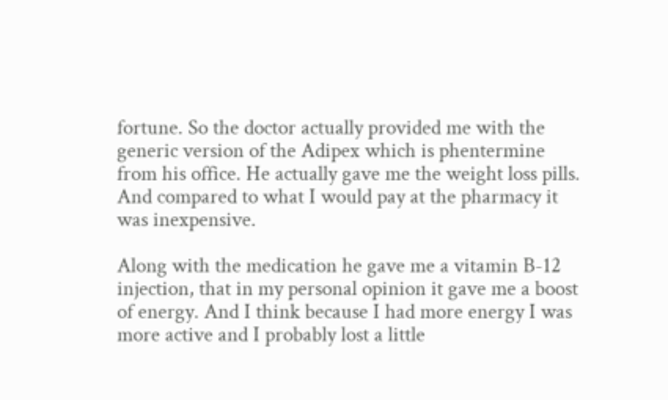fortune. So the doctor actually provided me with the generic version of the Adipex which is phentermine  from his office. He actually gave me the weight loss pills. And compared to what I would pay at the pharmacy it was inexpensive.

Along with the medication he gave me a vitamin B-12 injection, that in my personal opinion it gave me a boost of energy. And I think because I had more energy I was more active and I probably lost a little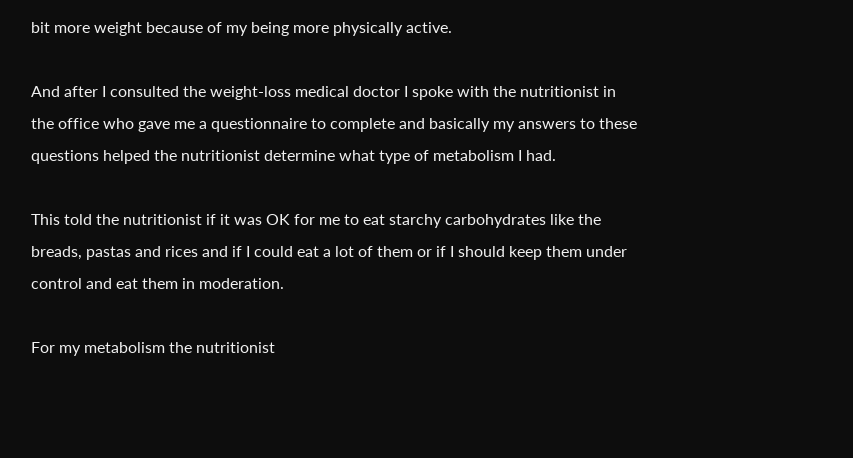bit more weight because of my being more physically active.

And after I consulted the weight-loss medical doctor I spoke with the nutritionist in the office who gave me a questionnaire to complete and basically my answers to these questions helped the nutritionist determine what type of metabolism I had.

This told the nutritionist if it was OK for me to eat starchy carbohydrates like the breads, pastas and rices and if I could eat a lot of them or if I should keep them under control and eat them in moderation.

For my metabolism the nutritionist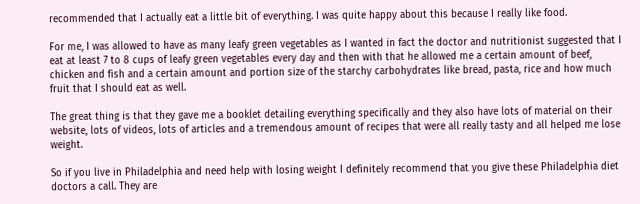recommended that I actually eat a little bit of everything. I was quite happy about this because I really like food.

For me, I was allowed to have as many leafy green vegetables as I wanted in fact the doctor and nutritionist suggested that I eat at least 7 to 8 cups of leafy green vegetables every day and then with that he allowed me a certain amount of beef, chicken and fish and a certain amount and portion size of the starchy carbohydrates like bread, pasta, rice and how much fruit that I should eat as well.

The great thing is that they gave me a booklet detailing everything specifically and they also have lots of material on their website, lots of videos, lots of articles and a tremendous amount of recipes that were all really tasty and all helped me lose weight.

So if you live in Philadelphia and need help with losing weight I definitely recommend that you give these Philadelphia diet doctors a call. They are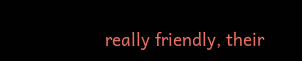really friendly, their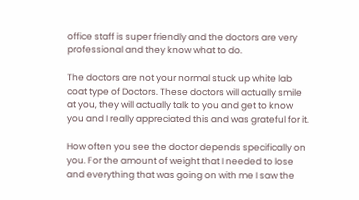office staff is super friendly and the doctors are very professional and they know what to do.

The doctors are not your normal stuck up white lab coat type of Doctors. These doctors will actually smile at you, they will actually talk to you and get to know you and I really appreciated this and was grateful for it.

How often you see the doctor depends specifically on you. For the amount of weight that I needed to lose and everything that was going on with me I saw the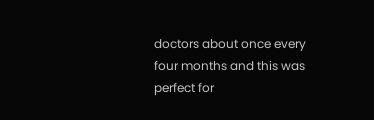doctors about once every four months and this was perfect for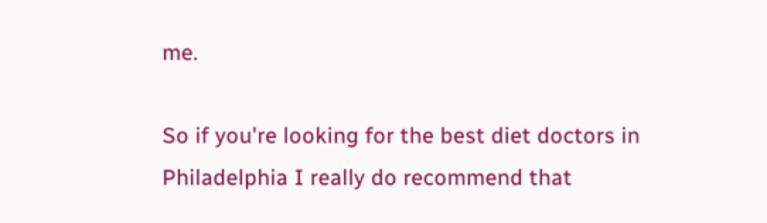me.

So if you're looking for the best diet doctors in Philadelphia I really do recommend that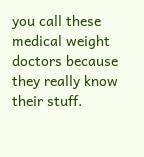you call these medical weight doctors because they really know their stuff.